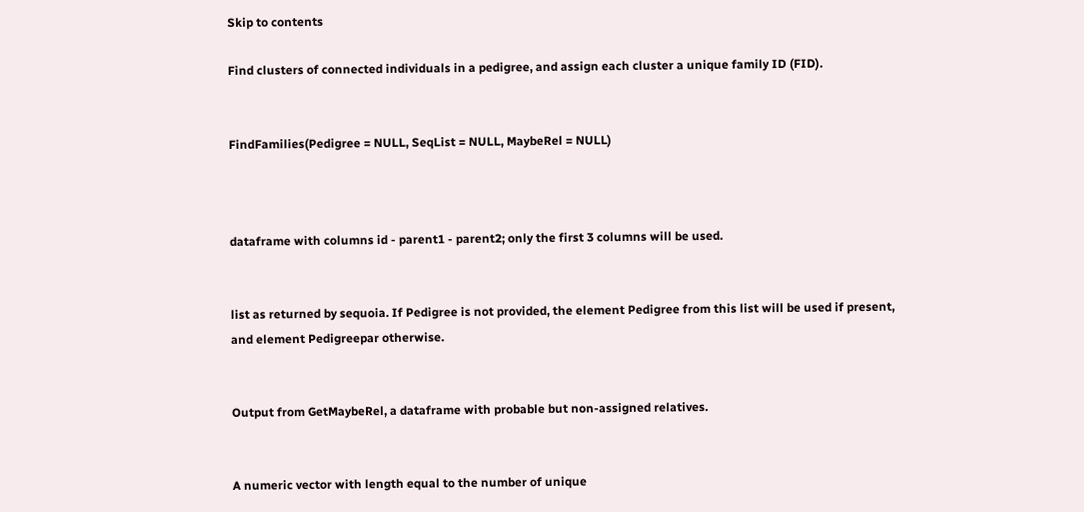Skip to contents

Find clusters of connected individuals in a pedigree, and assign each cluster a unique family ID (FID).


FindFamilies(Pedigree = NULL, SeqList = NULL, MaybeRel = NULL)



dataframe with columns id - parent1 - parent2; only the first 3 columns will be used.


list as returned by sequoia. If Pedigree is not provided, the element Pedigree from this list will be used if present, and element Pedigreepar otherwise.


Output from GetMaybeRel, a dataframe with probable but non-assigned relatives.


A numeric vector with length equal to the number of unique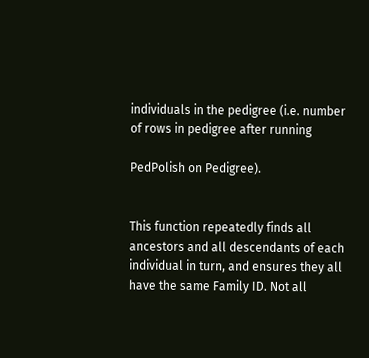individuals in the pedigree (i.e. number of rows in pedigree after running

PedPolish on Pedigree).


This function repeatedly finds all ancestors and all descendants of each individual in turn, and ensures they all have the same Family ID. Not all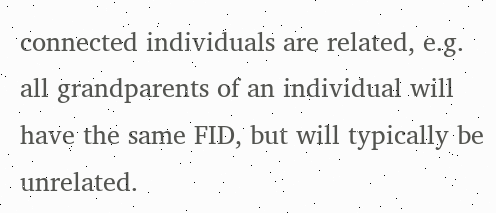connected individuals are related, e.g. all grandparents of an individual will have the same FID, but will typically be unrelated.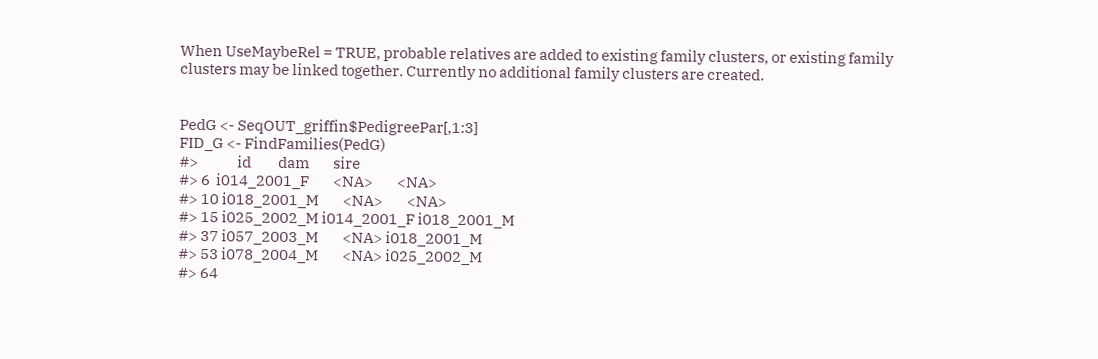When UseMaybeRel = TRUE, probable relatives are added to existing family clusters, or existing family clusters may be linked together. Currently no additional family clusters are created.


PedG <- SeqOUT_griffin$PedigreePar[,1:3]
FID_G <- FindFamilies(PedG)
#>             id         dam        sire
#> 6  i014_2001_F        <NA>        <NA>
#> 10 i018_2001_M        <NA>        <NA>
#> 15 i025_2002_M i014_2001_F i018_2001_M
#> 37 i057_2003_M        <NA> i018_2001_M
#> 53 i078_2004_M        <NA> i025_2002_M
#> 64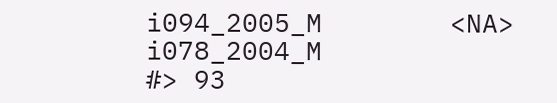i094_2005_M        <NA> i078_2004_M
#> 93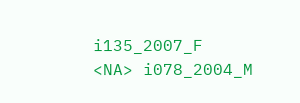i135_2007_F        <NA> i078_2004_M